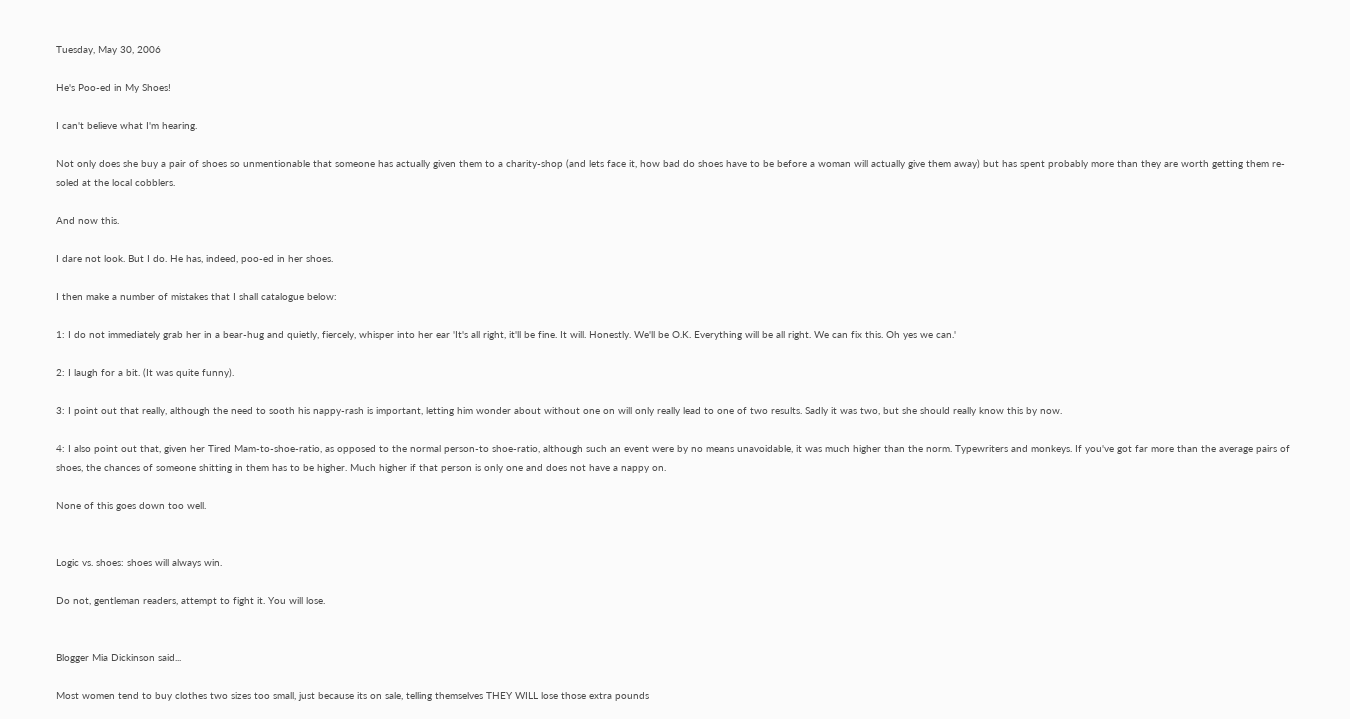Tuesday, May 30, 2006

He's Poo-ed in My Shoes!

I can't believe what I'm hearing.

Not only does she buy a pair of shoes so unmentionable that someone has actually given them to a charity-shop (and lets face it, how bad do shoes have to be before a woman will actually give them away) but has spent probably more than they are worth getting them re-soled at the local cobblers.

And now this.

I dare not look. But I do. He has, indeed, poo-ed in her shoes.

I then make a number of mistakes that I shall catalogue below:

1: I do not immediately grab her in a bear-hug and quietly, fiercely, whisper into her ear 'It's all right, it'll be fine. It will. Honestly. We'll be O.K. Everything will be all right. We can fix this. Oh yes we can.'

2: I laugh for a bit. (It was quite funny).

3: I point out that really, although the need to sooth his nappy-rash is important, letting him wonder about without one on will only really lead to one of two results. Sadly it was two, but she should really know this by now.

4: I also point out that, given her Tired Mam-to-shoe-ratio, as opposed to the normal person-to shoe-ratio, although such an event were by no means unavoidable, it was much higher than the norm. Typewriters and monkeys. If you've got far more than the average pairs of shoes, the chances of someone shitting in them has to be higher. Much higher if that person is only one and does not have a nappy on.

None of this goes down too well.


Logic vs. shoes: shoes will always win.

Do not, gentleman readers, attempt to fight it. You will lose.


Blogger Mia Dickinson said...

Most women tend to buy clothes two sizes too small, just because its on sale, telling themselves THEY WILL lose those extra pounds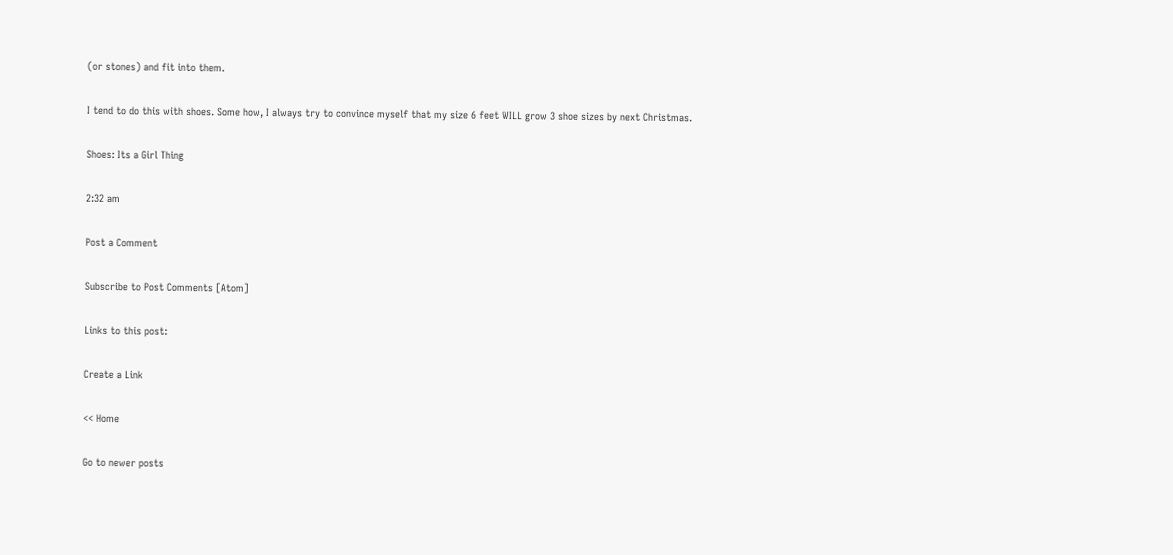(or stones) and fit into them.

I tend to do this with shoes. Some how, I always try to convince myself that my size 6 feet WILL grow 3 shoe sizes by next Christmas.

Shoes: Its a Girl Thing

2:32 am

Post a Comment

Subscribe to Post Comments [Atom]

Links to this post:

Create a Link

<< Home

Go to newer posts